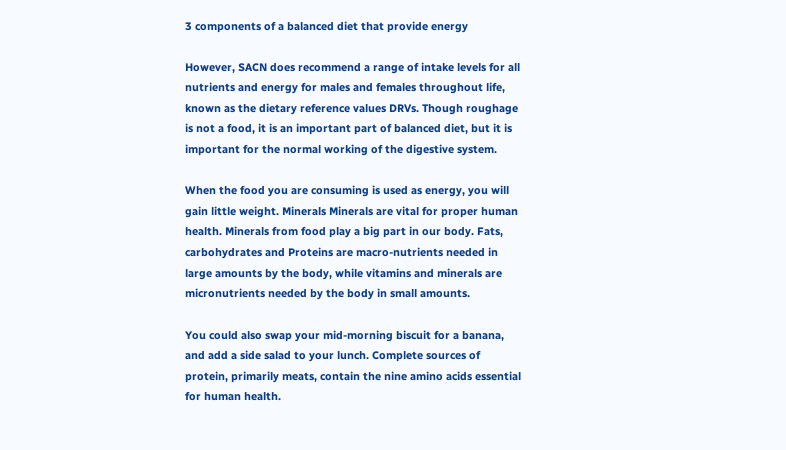3 components of a balanced diet that provide energy

However, SACN does recommend a range of intake levels for all nutrients and energy for males and females throughout life, known as the dietary reference values DRVs. Though roughage is not a food, it is an important part of balanced diet, but it is important for the normal working of the digestive system.

When the food you are consuming is used as energy, you will gain little weight. Minerals Minerals are vital for proper human health. Minerals from food play a big part in our body. Fats, carbohydrates and Proteins are macro-nutrients needed in large amounts by the body, while vitamins and minerals are micronutrients needed by the body in small amounts.

You could also swap your mid-morning biscuit for a banana, and add a side salad to your lunch. Complete sources of protein, primarily meats, contain the nine amino acids essential for human health.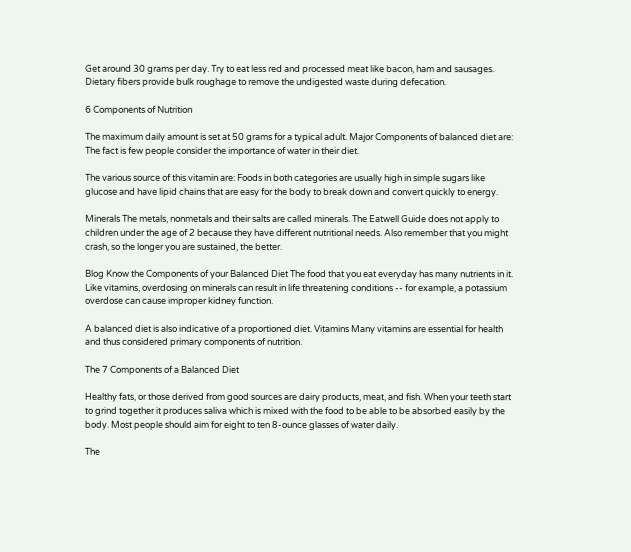Get around 30 grams per day. Try to eat less red and processed meat like bacon, ham and sausages. Dietary fibers provide bulk roughage to remove the undigested waste during defecation.

6 Components of Nutrition

The maximum daily amount is set at 50 grams for a typical adult. Major Components of balanced diet are: The fact is few people consider the importance of water in their diet.

The various source of this vitamin are: Foods in both categories are usually high in simple sugars like glucose and have lipid chains that are easy for the body to break down and convert quickly to energy.

Minerals The metals, nonmetals and their salts are called minerals. The Eatwell Guide does not apply to children under the age of 2 because they have different nutritional needs. Also remember that you might crash, so the longer you are sustained, the better.

Blog Know the Components of your Balanced Diet The food that you eat everyday has many nutrients in it. Like vitamins, overdosing on minerals can result in life threatening conditions -- for example, a potassium overdose can cause improper kidney function.

A balanced diet is also indicative of a proportioned diet. Vitamins Many vitamins are essential for health and thus considered primary components of nutrition.

The 7 Components of a Balanced Diet

Healthy fats, or those derived from good sources are dairy products, meat, and fish. When your teeth start to grind together it produces saliva which is mixed with the food to be able to be absorbed easily by the body. Most people should aim for eight to ten 8-ounce glasses of water daily.

The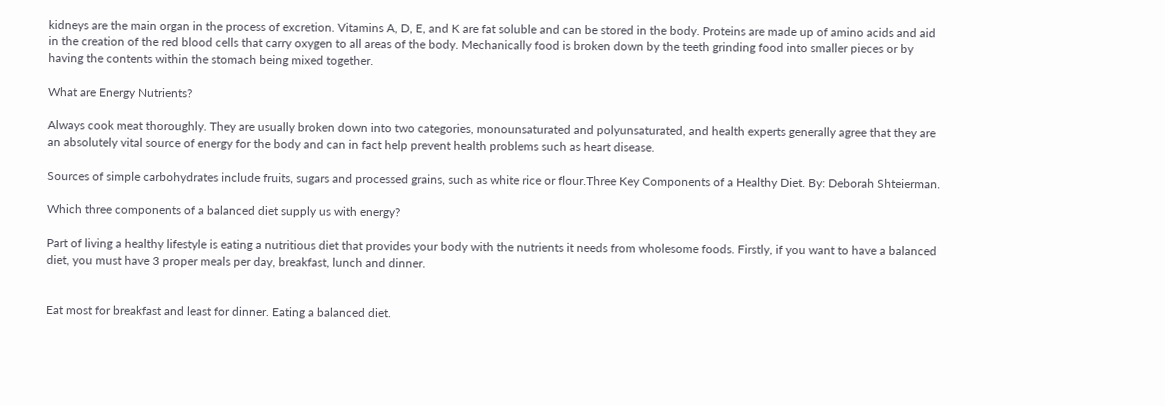kidneys are the main organ in the process of excretion. Vitamins A, D, E, and K are fat soluble and can be stored in the body. Proteins are made up of amino acids and aid in the creation of the red blood cells that carry oxygen to all areas of the body. Mechanically food is broken down by the teeth grinding food into smaller pieces or by having the contents within the stomach being mixed together.

What are Energy Nutrients?

Always cook meat thoroughly. They are usually broken down into two categories, monounsaturated and polyunsaturated, and health experts generally agree that they are an absolutely vital source of energy for the body and can in fact help prevent health problems such as heart disease.

Sources of simple carbohydrates include fruits, sugars and processed grains, such as white rice or flour.Three Key Components of a Healthy Diet. By: Deborah Shteierman.

Which three components of a balanced diet supply us with energy?

Part of living a healthy lifestyle is eating a nutritious diet that provides your body with the nutrients it needs from wholesome foods. Firstly, if you want to have a balanced diet, you must have 3 proper meals per day, breakfast, lunch and dinner.


Eat most for breakfast and least for dinner. Eating a balanced diet.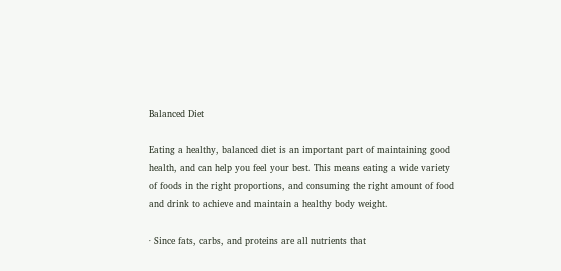Balanced Diet

Eating a healthy, balanced diet is an important part of maintaining good health, and can help you feel your best. This means eating a wide variety of foods in the right proportions, and consuming the right amount of food and drink to achieve and maintain a healthy body weight.

· Since fats, carbs, and proteins are all nutrients that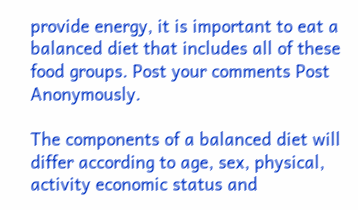provide energy, it is important to eat a balanced diet that includes all of these food groups. Post your comments Post Anonymously.

The components of a balanced diet will differ according to age, sex, physical, activity economic status and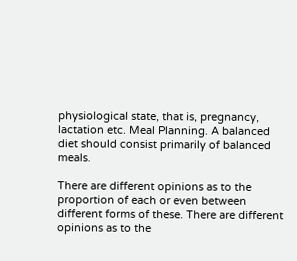physiological state, that is, pregnancy, lactation etc. Meal Planning. A balanced diet should consist primarily of balanced meals.

There are different opinions as to the proportion of each or even between different forms of these. There are different opinions as to the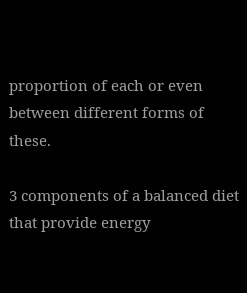proportion of each or even between different forms of these.

3 components of a balanced diet that provide energy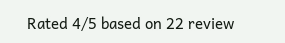Rated 4/5 based on 22 review